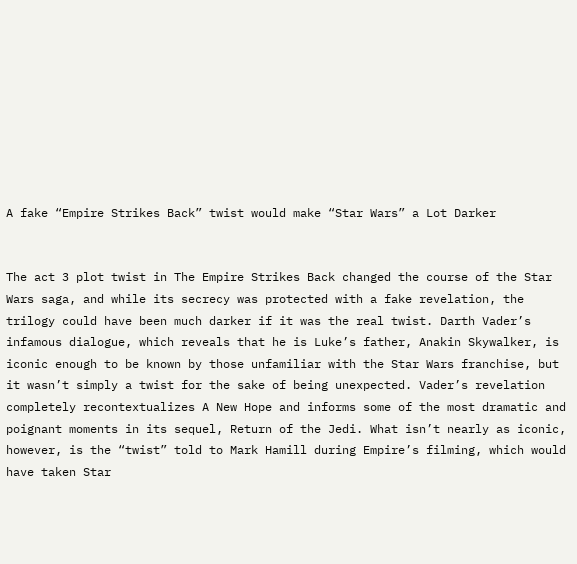A fake “Empire Strikes Back” twist would make “Star Wars” a Lot Darker


The act 3 plot twist in The Empire Strikes Back changed the course of the Star Wars saga, and while its secrecy was protected with a fake revelation, the trilogy could have been much darker if it was the real twist. Darth Vader’s infamous dialogue, which reveals that he is Luke’s father, Anakin Skywalker, is iconic enough to be known by those unfamiliar with the Star Wars franchise, but it wasn’t simply a twist for the sake of being unexpected. Vader’s revelation completely recontextualizes A New Hope and informs some of the most dramatic and poignant moments in its sequel, Return of the Jedi. What isn’t nearly as iconic, however, is the “twist” told to Mark Hamill during Empire’s filming, which would have taken Star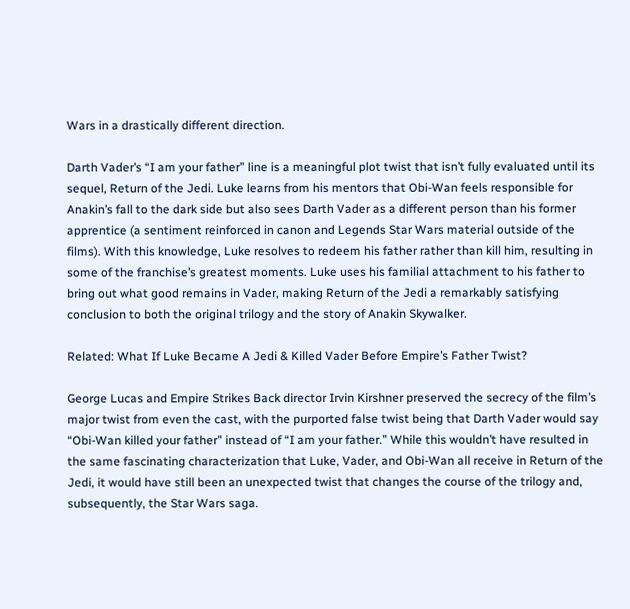Wars in a drastically different direction.

Darth Vader’s “I am your father” line is a meaningful plot twist that isn’t fully evaluated until its sequel, Return of the Jedi. Luke learns from his mentors that Obi-Wan feels responsible for Anakin’s fall to the dark side but also sees Darth Vader as a different person than his former apprentice (a sentiment reinforced in canon and Legends Star Wars material outside of the films). With this knowledge, Luke resolves to redeem his father rather than kill him, resulting in some of the franchise’s greatest moments. Luke uses his familial attachment to his father to bring out what good remains in Vader, making Return of the Jedi a remarkably satisfying conclusion to both the original trilogy and the story of Anakin Skywalker.

Related: What If Luke Became A Jedi & Killed Vader Before Empire’s Father Twist?

George Lucas and Empire Strikes Back director Irvin Kirshner preserved the secrecy of the film’s major twist from even the cast, with the purported false twist being that Darth Vader would say “Obi-Wan killed your father” instead of “I am your father.” While this wouldn’t have resulted in the same fascinating characterization that Luke, Vader, and Obi-Wan all receive in Return of the Jedi, it would have still been an unexpected twist that changes the course of the trilogy and, subsequently, the Star Wars saga.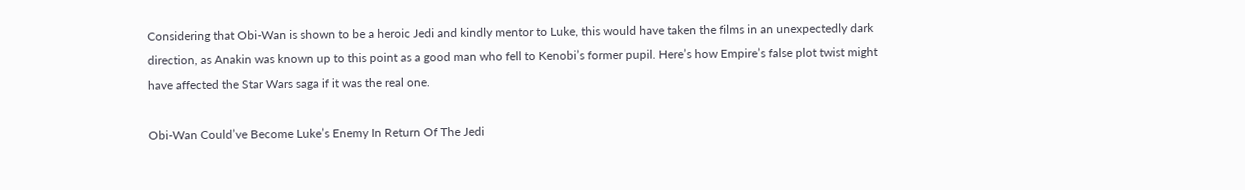Considering that Obi-Wan is shown to be a heroic Jedi and kindly mentor to Luke, this would have taken the films in an unexpectedly dark direction, as Anakin was known up to this point as a good man who fell to Kenobi’s former pupil. Here’s how Empire’s false plot twist might have affected the Star Wars saga if it was the real one.

Obi-Wan Could’ve Become Luke’s Enemy In Return Of The Jedi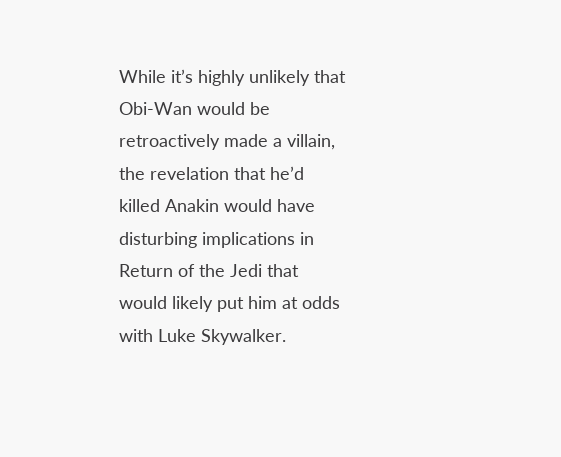While it’s highly unlikely that Obi-Wan would be retroactively made a villain, the revelation that he’d killed Anakin would have disturbing implications in Return of the Jedi that would likely put him at odds with Luke Skywalker.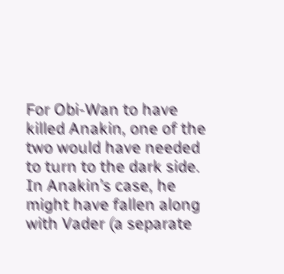For Obi-Wan to have killed Anakin, one of the two would have needed to turn to the dark side. In Anakin’s case, he might have fallen along with Vader (a separate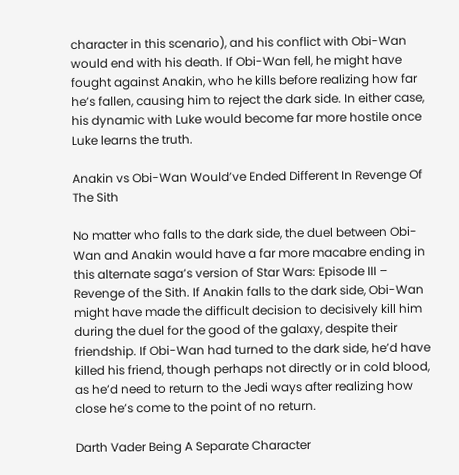character in this scenario), and his conflict with Obi-Wan would end with his death. If Obi-Wan fell, he might have fought against Anakin, who he kills before realizing how far he’s fallen, causing him to reject the dark side. In either case, his dynamic with Luke would become far more hostile once Luke learns the truth.

Anakin vs Obi-Wan Would’ve Ended Different In Revenge Of The Sith

No matter who falls to the dark side, the duel between Obi-Wan and Anakin would have a far more macabre ending in this alternate saga’s version of Star Wars: Episode III – Revenge of the Sith. If Anakin falls to the dark side, Obi-Wan might have made the difficult decision to decisively kill him during the duel for the good of the galaxy, despite their friendship. If Obi-Wan had turned to the dark side, he’d have killed his friend, though perhaps not directly or in cold blood, as he’d need to return to the Jedi ways after realizing how close he’s come to the point of no return.

Darth Vader Being A Separate Character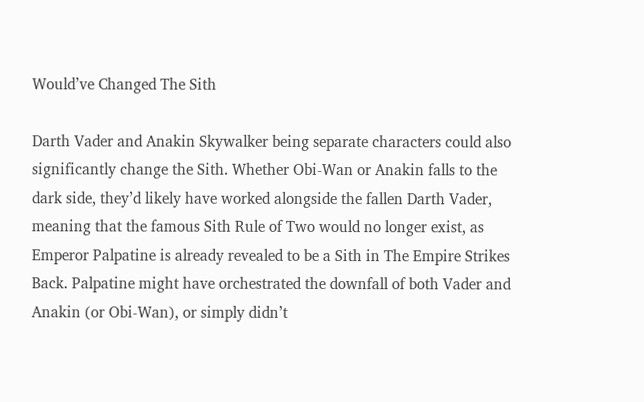Would’ve Changed The Sith

Darth Vader and Anakin Skywalker being separate characters could also significantly change the Sith. Whether Obi-Wan or Anakin falls to the dark side, they’d likely have worked alongside the fallen Darth Vader, meaning that the famous Sith Rule of Two would no longer exist, as Emperor Palpatine is already revealed to be a Sith in The Empire Strikes Back. Palpatine might have orchestrated the downfall of both Vader and Anakin (or Obi-Wan), or simply didn’t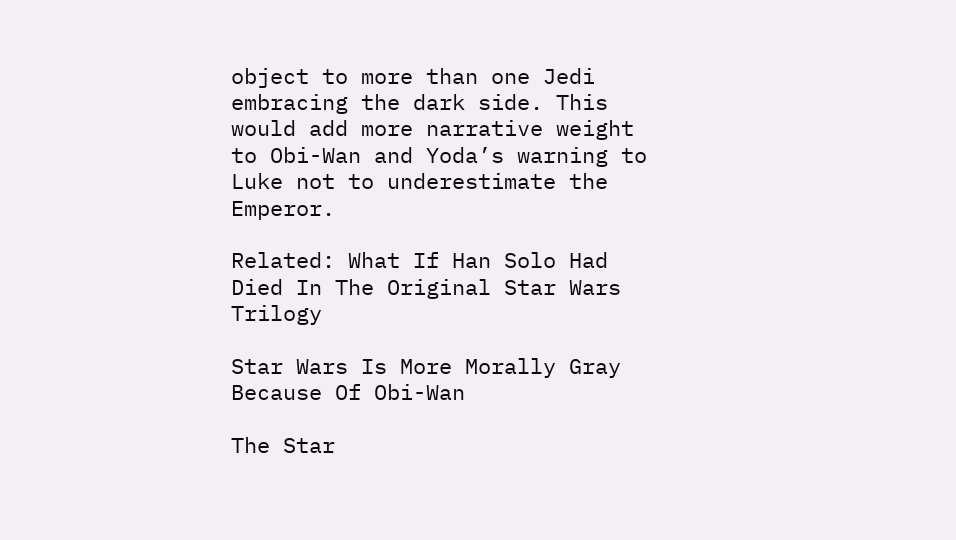object to more than one Jedi embracing the dark side. This would add more narrative weight to Obi-Wan and Yoda’s warning to Luke not to underestimate the Emperor.

Related: What If Han Solo Had Died In The Original Star Wars Trilogy

Star Wars Is More Morally Gray Because Of Obi-Wan

The Star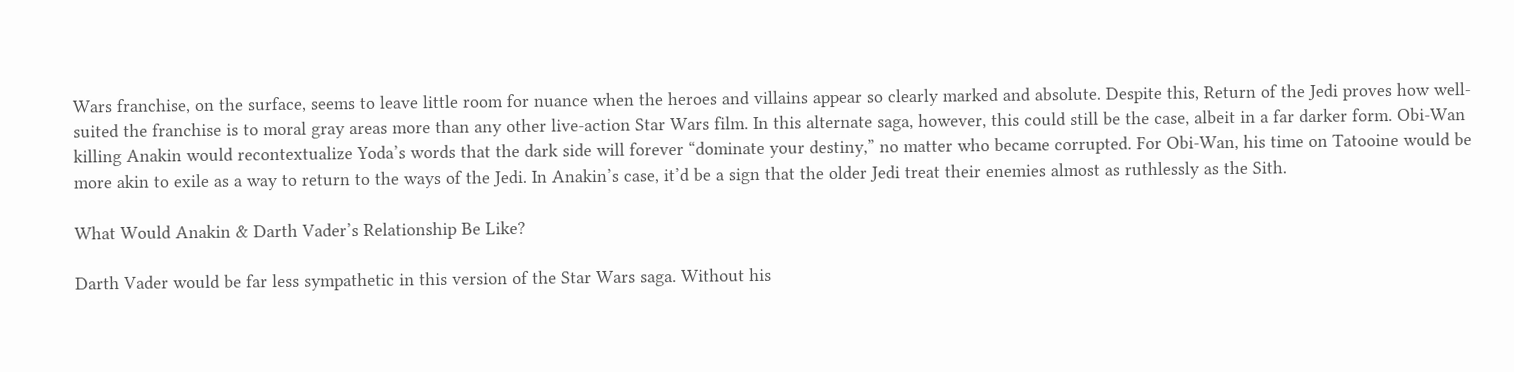Wars franchise, on the surface, seems to leave little room for nuance when the heroes and villains appear so clearly marked and absolute. Despite this, Return of the Jedi proves how well-suited the franchise is to moral gray areas more than any other live-action Star Wars film. In this alternate saga, however, this could still be the case, albeit in a far darker form. Obi-Wan killing Anakin would recontextualize Yoda’s words that the dark side will forever “dominate your destiny,” no matter who became corrupted. For Obi-Wan, his time on Tatooine would be more akin to exile as a way to return to the ways of the Jedi. In Anakin’s case, it’d be a sign that the older Jedi treat their enemies almost as ruthlessly as the Sith.

What Would Anakin & Darth Vader’s Relationship Be Like?

Darth Vader would be far less sympathetic in this version of the Star Wars saga. Without his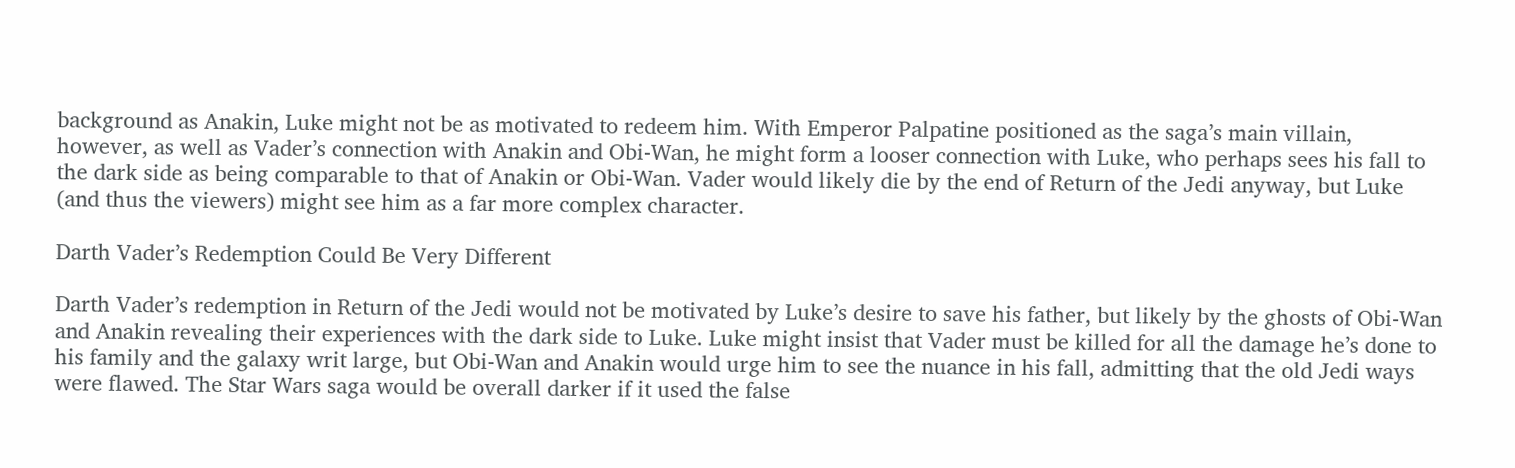background as Anakin, Luke might not be as motivated to redeem him. With Emperor Palpatine positioned as the saga’s main villain, however, as well as Vader’s connection with Anakin and Obi-Wan, he might form a looser connection with Luke, who perhaps sees his fall to the dark side as being comparable to that of Anakin or Obi-Wan. Vader would likely die by the end of Return of the Jedi anyway, but Luke (and thus the viewers) might see him as a far more complex character.

Darth Vader’s Redemption Could Be Very Different

Darth Vader’s redemption in Return of the Jedi would not be motivated by Luke’s desire to save his father, but likely by the ghosts of Obi-Wan and Anakin revealing their experiences with the dark side to Luke. Luke might insist that Vader must be killed for all the damage he’s done to his family and the galaxy writ large, but Obi-Wan and Anakin would urge him to see the nuance in his fall, admitting that the old Jedi ways were flawed. The Star Wars saga would be overall darker if it used the false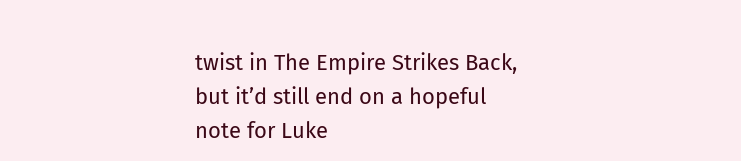twist in The Empire Strikes Back, but it’d still end on a hopeful note for Luke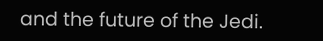and the future of the Jedi.